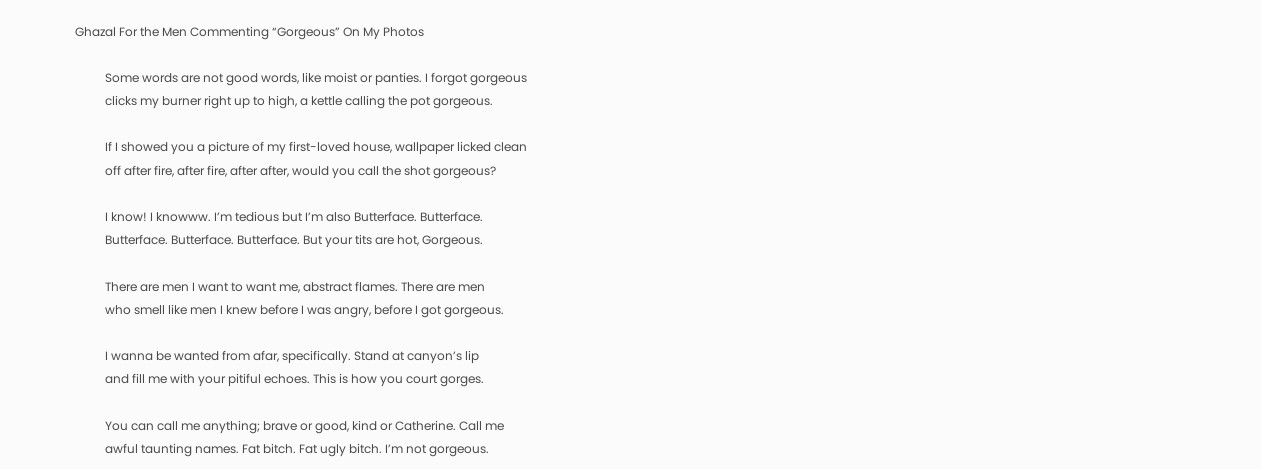Ghazal For the Men Commenting “Gorgeous” On My Photos

          Some words are not good words, like moist or panties. I forgot gorgeous
          clicks my burner right up to high, a kettle calling the pot gorgeous.

          If I showed you a picture of my first-loved house, wallpaper licked clean
          off after fire, after fire, after after, would you call the shot gorgeous?

          I know! I knowww. I’m tedious but I’m also Butterface. Butterface.
          Butterface. Butterface. Butterface. But your tits are hot, Gorgeous.

          There are men I want to want me, abstract flames. There are men
          who smell like men I knew before I was angry, before I got gorgeous.

          I wanna be wanted from afar, specifically. Stand at canyon’s lip
          and fill me with your pitiful echoes. This is how you court gorges.

          You can call me anything; brave or good, kind or Catherine. Call me
          awful taunting names. Fat bitch. Fat ugly bitch. I’m not gorgeous.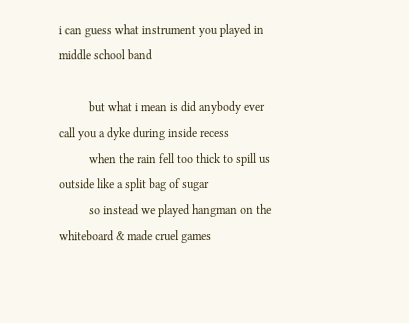i can guess what instrument you played in middle school band

          but what i mean is did anybody ever call you a dyke during inside recess
          when the rain fell too thick to spill us outside like a split bag of sugar
          so instead we played hangman on the whiteboard & made cruel games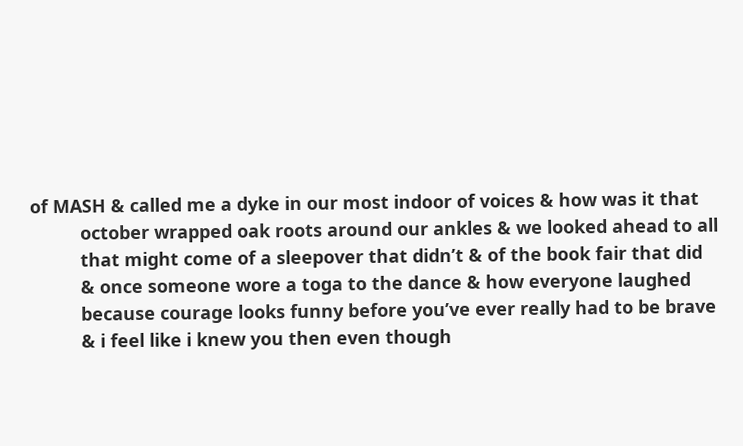of MASH & called me a dyke in our most indoor of voices & how was it that
          october wrapped oak roots around our ankles & we looked ahead to all
          that might come of a sleepover that didn’t & of the book fair that did
          & once someone wore a toga to the dance & how everyone laughed
          because courage looks funny before you’ve ever really had to be brave
          & i feel like i knew you then even though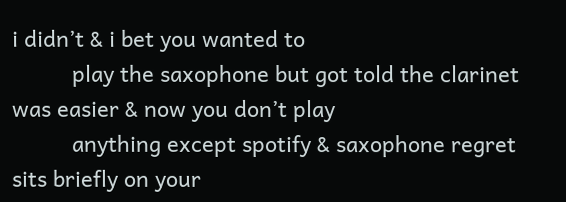i didn’t & i bet you wanted to
          play the saxophone but got told the clarinet was easier & now you don’t play
          anything except spotify & saxophone regret sits briefly on your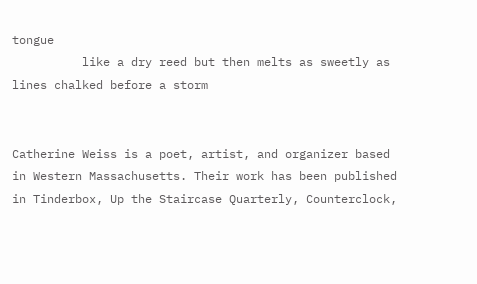tongue
          like a dry reed but then melts as sweetly as lines chalked before a storm


Catherine Weiss is a poet, artist, and organizer based in Western Massachusetts. Their work has been published in Tinderbox, Up the Staircase Quarterly, Counterclock,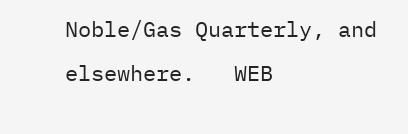Noble/Gas Quarterly, and elsewhere.   WEB